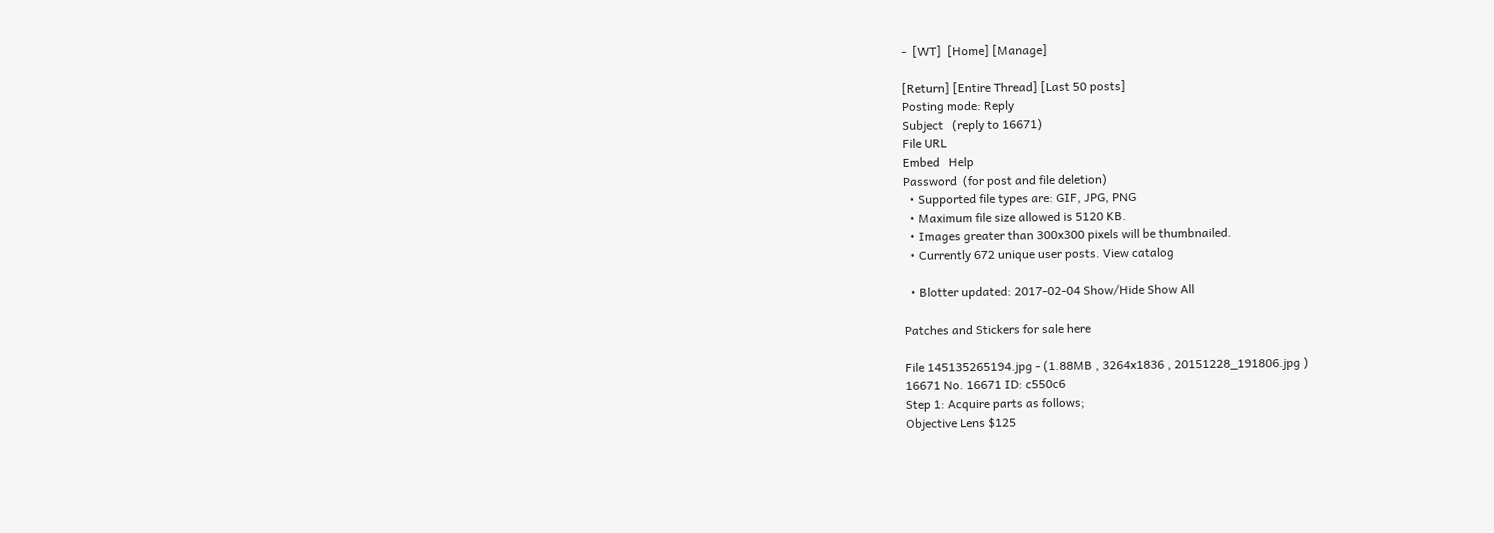-  [WT]  [Home] [Manage]

[Return] [Entire Thread] [Last 50 posts]
Posting mode: Reply
Subject   (reply to 16671)
File URL
Embed   Help
Password  (for post and file deletion)
  • Supported file types are: GIF, JPG, PNG
  • Maximum file size allowed is 5120 KB.
  • Images greater than 300x300 pixels will be thumbnailed.
  • Currently 672 unique user posts. View catalog

  • Blotter updated: 2017-02-04 Show/Hide Show All

Patches and Stickers for sale here

File 145135265194.jpg - (1.88MB , 3264x1836 , 20151228_191806.jpg )
16671 No. 16671 ID: c550c6
Step 1: Acquire parts as follows;
Objective Lens $125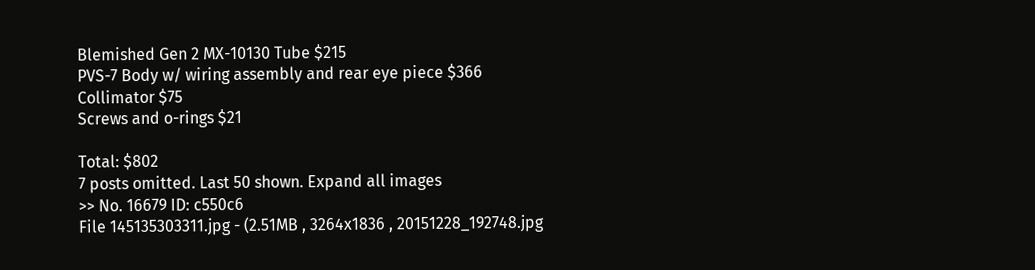Blemished Gen 2 MX-10130 Tube $215
PVS-7 Body w/ wiring assembly and rear eye piece $366
Collimator $75
Screws and o-rings $21

Total: $802
7 posts omitted. Last 50 shown. Expand all images
>> No. 16679 ID: c550c6
File 145135303311.jpg - (2.51MB , 3264x1836 , 20151228_192748.jpg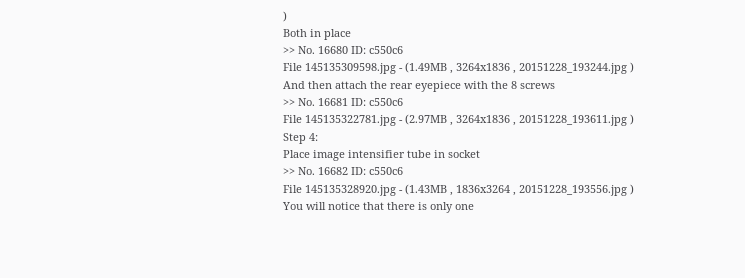)
Both in place
>> No. 16680 ID: c550c6
File 145135309598.jpg - (1.49MB , 3264x1836 , 20151228_193244.jpg )
And then attach the rear eyepiece with the 8 screws
>> No. 16681 ID: c550c6
File 145135322781.jpg - (2.97MB , 3264x1836 , 20151228_193611.jpg )
Step 4:
Place image intensifier tube in socket
>> No. 16682 ID: c550c6
File 145135328920.jpg - (1.43MB , 1836x3264 , 20151228_193556.jpg )
You will notice that there is only one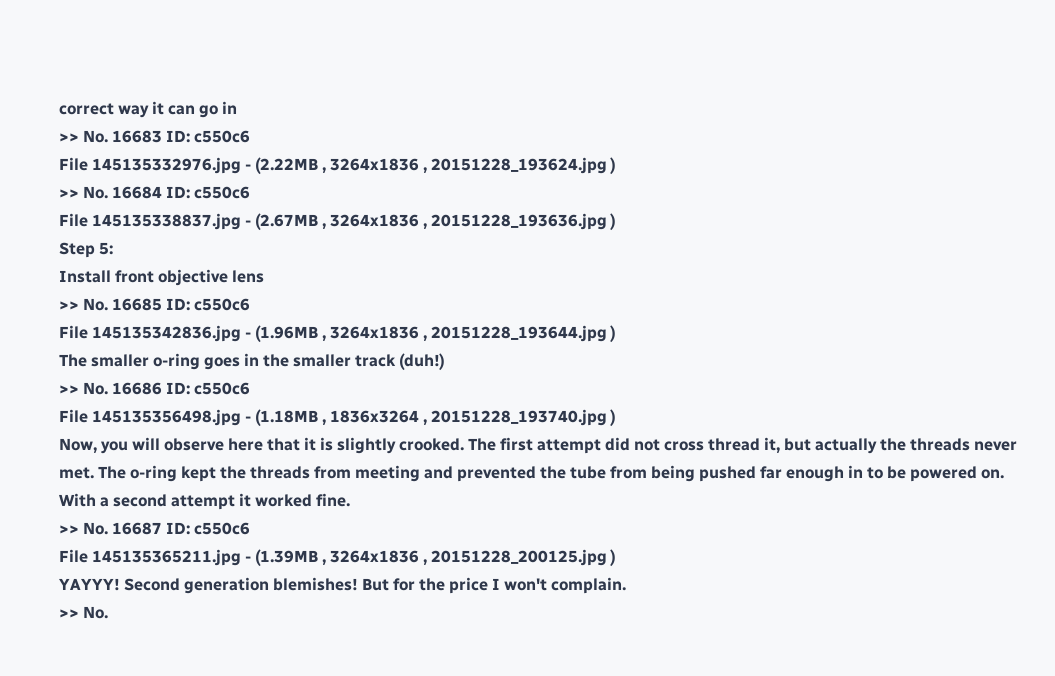correct way it can go in
>> No. 16683 ID: c550c6
File 145135332976.jpg - (2.22MB , 3264x1836 , 20151228_193624.jpg )
>> No. 16684 ID: c550c6
File 145135338837.jpg - (2.67MB , 3264x1836 , 20151228_193636.jpg )
Step 5:
Install front objective lens
>> No. 16685 ID: c550c6
File 145135342836.jpg - (1.96MB , 3264x1836 , 20151228_193644.jpg )
The smaller o-ring goes in the smaller track (duh!)
>> No. 16686 ID: c550c6
File 145135356498.jpg - (1.18MB , 1836x3264 , 20151228_193740.jpg )
Now, you will observe here that it is slightly crooked. The first attempt did not cross thread it, but actually the threads never met. The o-ring kept the threads from meeting and prevented the tube from being pushed far enough in to be powered on. With a second attempt it worked fine.
>> No. 16687 ID: c550c6
File 145135365211.jpg - (1.39MB , 3264x1836 , 20151228_200125.jpg )
YAYYY! Second generation blemishes! But for the price I won't complain.
>> No.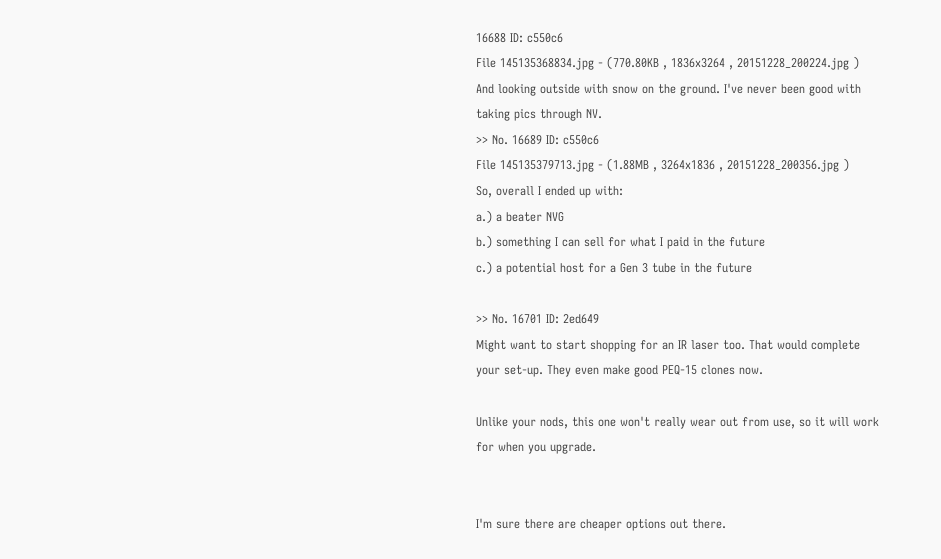16688 ID: c550c6
File 145135368834.jpg - (770.80KB , 1836x3264 , 20151228_200224.jpg )
And looking outside with snow on the ground. I've never been good with taking pics through NV.
>> No. 16689 ID: c550c6
File 145135379713.jpg - (1.88MB , 3264x1836 , 20151228_200356.jpg )
So, overall I ended up with:
a.) a beater NVG
b.) something I can sell for what I paid in the future
c.) a potential host for a Gen 3 tube in the future

>> No. 16701 ID: 2ed649
Might want to start shopping for an IR laser too. That would complete your set-up. They even make good PEQ-15 clones now.

Unlike your nods, this one won't really wear out from use, so it will work for when you upgrade.


I'm sure there are cheaper options out there.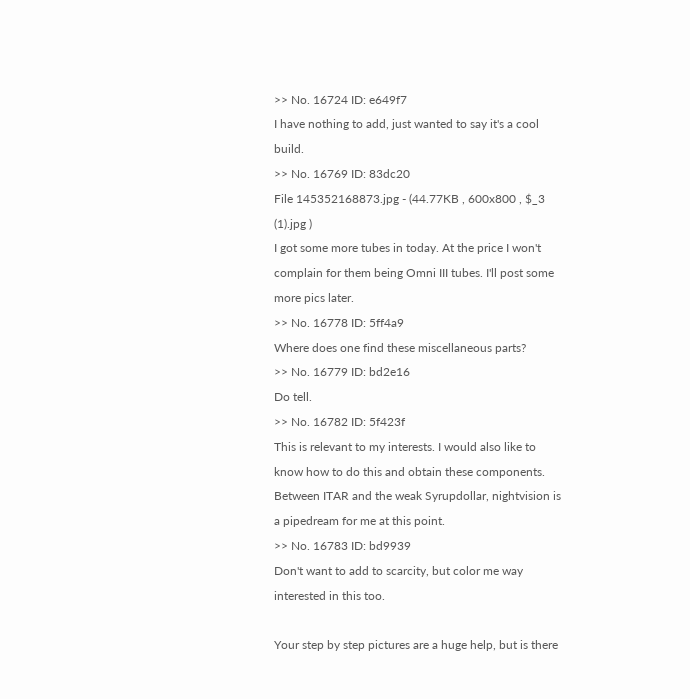>> No. 16724 ID: e649f7
I have nothing to add, just wanted to say it's a cool build.
>> No. 16769 ID: 83dc20
File 145352168873.jpg - (44.77KB , 600x800 , $_3 (1).jpg )
I got some more tubes in today. At the price I won't complain for them being Omni III tubes. I'll post some more pics later.
>> No. 16778 ID: 5ff4a9
Where does one find these miscellaneous parts?
>> No. 16779 ID: bd2e16
Do tell.
>> No. 16782 ID: 5f423f
This is relevant to my interests. I would also like to know how to do this and obtain these components.
Between ITAR and the weak Syrupdollar, nightvision is a pipedream for me at this point.
>> No. 16783 ID: bd9939
Don't want to add to scarcity, but color me way interested in this too.

Your step by step pictures are a huge help, but is there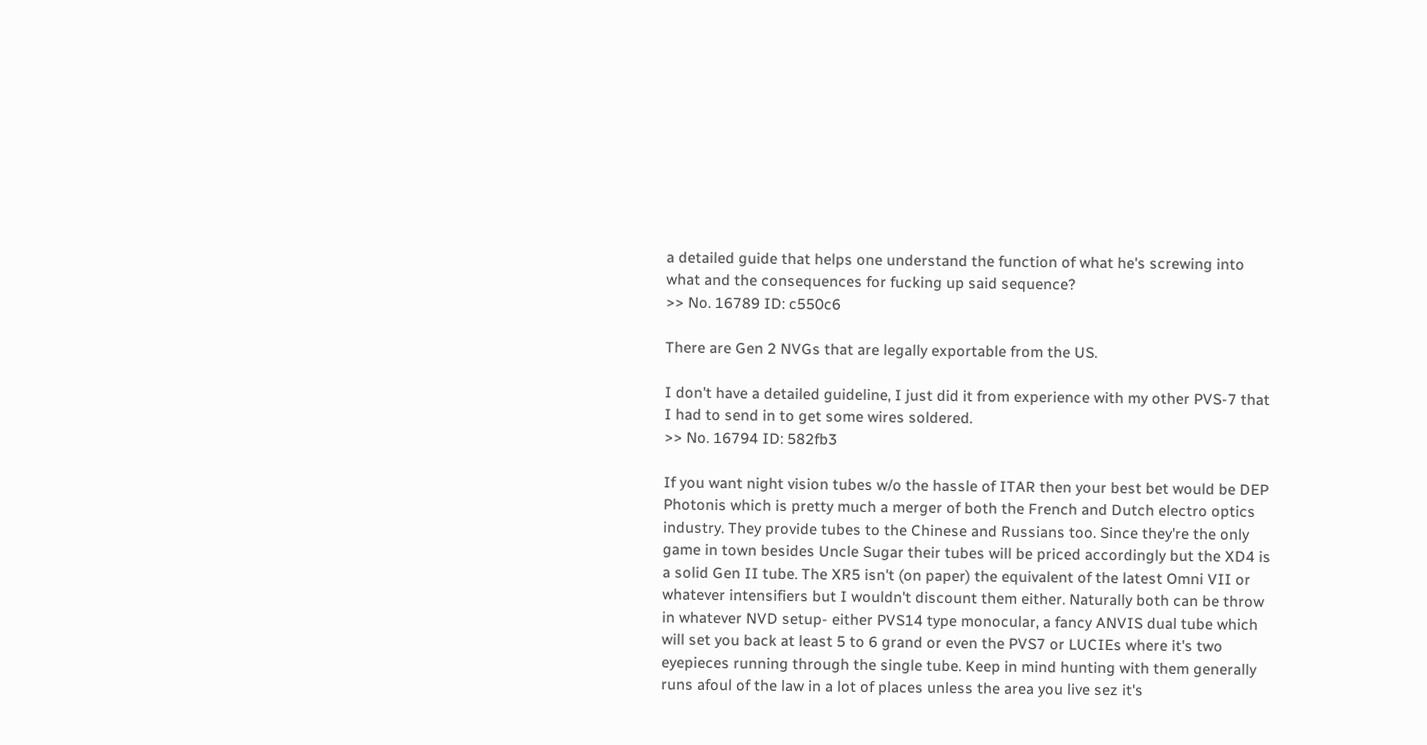a detailed guide that helps one understand the function of what he's screwing into what and the consequences for fucking up said sequence?
>> No. 16789 ID: c550c6

There are Gen 2 NVGs that are legally exportable from the US.

I don't have a detailed guideline, I just did it from experience with my other PVS-7 that I had to send in to get some wires soldered.
>> No. 16794 ID: 582fb3

If you want night vision tubes w/o the hassle of ITAR then your best bet would be DEP Photonis which is pretty much a merger of both the French and Dutch electro optics industry. They provide tubes to the Chinese and Russians too. Since they're the only game in town besides Uncle Sugar their tubes will be priced accordingly but the XD4 is a solid Gen II tube. The XR5 isn't (on paper) the equivalent of the latest Omni VII or whatever intensifiers but I wouldn't discount them either. Naturally both can be throw in whatever NVD setup- either PVS14 type monocular, a fancy ANVIS dual tube which will set you back at least 5 to 6 grand or even the PVS7 or LUCIEs where it's two eyepieces running through the single tube. Keep in mind hunting with them generally runs afoul of the law in a lot of places unless the area you live sez it's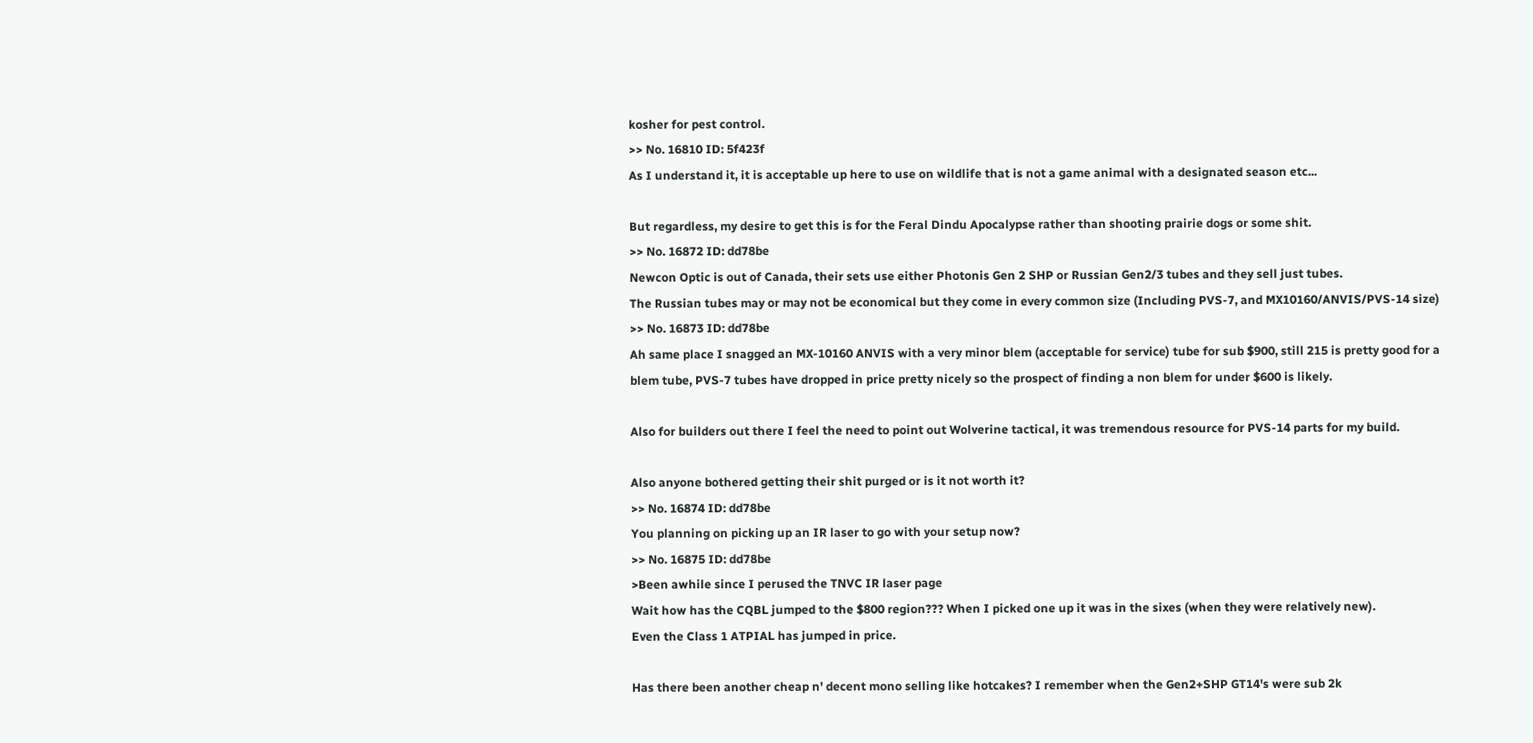kosher for pest control.
>> No. 16810 ID: 5f423f
As I understand it, it is acceptable up here to use on wildlife that is not a game animal with a designated season etc...

But regardless, my desire to get this is for the Feral Dindu Apocalypse rather than shooting prairie dogs or some shit.
>> No. 16872 ID: dd78be
Newcon Optic is out of Canada, their sets use either Photonis Gen 2 SHP or Russian Gen2/3 tubes and they sell just tubes.
The Russian tubes may or may not be economical but they come in every common size (Including PVS-7, and MX10160/ANVIS/PVS-14 size)
>> No. 16873 ID: dd78be
Ah same place I snagged an MX-10160 ANVIS with a very minor blem (acceptable for service) tube for sub $900, still 215 is pretty good for a blem tube, PVS-7 tubes have dropped in price pretty nicely so the prospect of finding a non blem for under $600 is likely.

Also for builders out there I feel the need to point out Wolverine tactical, it was tremendous resource for PVS-14 parts for my build.

Also anyone bothered getting their shit purged or is it not worth it?
>> No. 16874 ID: dd78be
You planning on picking up an IR laser to go with your setup now?
>> No. 16875 ID: dd78be
>Been awhile since I perused the TNVC IR laser page
Wait how has the CQBL jumped to the $800 region??? When I picked one up it was in the sixes (when they were relatively new).
Even the Class 1 ATPIAL has jumped in price.

Has there been another cheap n' decent mono selling like hotcakes? I remember when the Gen2+SHP GT14's were sub 2k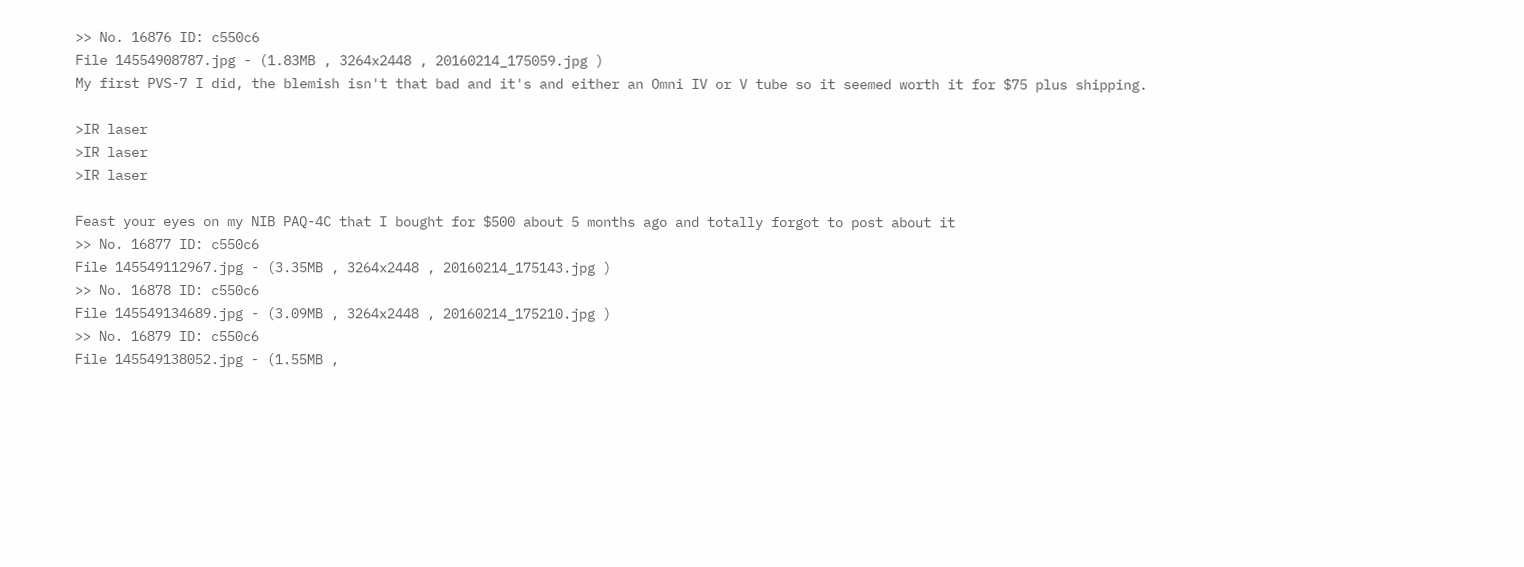>> No. 16876 ID: c550c6
File 14554908787.jpg - (1.83MB , 3264x2448 , 20160214_175059.jpg )
My first PVS-7 I did, the blemish isn't that bad and it's and either an Omni IV or V tube so it seemed worth it for $75 plus shipping.

>IR laser
>IR laser
>IR laser

Feast your eyes on my NIB PAQ-4C that I bought for $500 about 5 months ago and totally forgot to post about it
>> No. 16877 ID: c550c6
File 145549112967.jpg - (3.35MB , 3264x2448 , 20160214_175143.jpg )
>> No. 16878 ID: c550c6
File 145549134689.jpg - (3.09MB , 3264x2448 , 20160214_175210.jpg )
>> No. 16879 ID: c550c6
File 145549138052.jpg - (1.55MB ,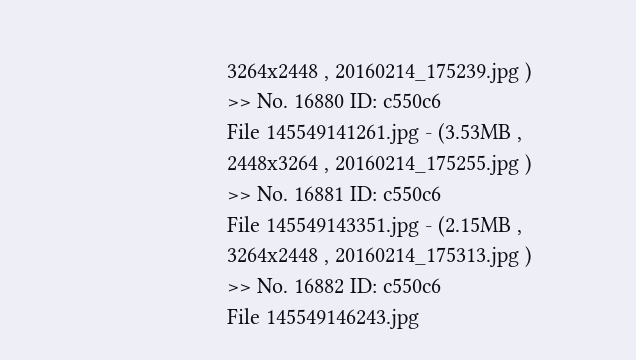3264x2448 , 20160214_175239.jpg )
>> No. 16880 ID: c550c6
File 145549141261.jpg - (3.53MB , 2448x3264 , 20160214_175255.jpg )
>> No. 16881 ID: c550c6
File 145549143351.jpg - (2.15MB , 3264x2448 , 20160214_175313.jpg )
>> No. 16882 ID: c550c6
File 145549146243.jpg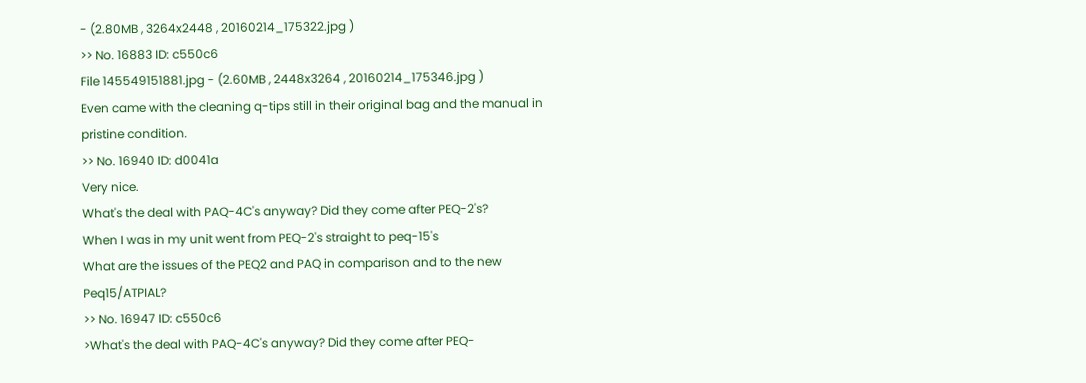- (2.80MB , 3264x2448 , 20160214_175322.jpg )
>> No. 16883 ID: c550c6
File 145549151881.jpg - (2.60MB , 2448x3264 , 20160214_175346.jpg )
Even came with the cleaning q-tips still in their original bag and the manual in pristine condition.
>> No. 16940 ID: d0041a
Very nice.
What's the deal with PAQ-4C's anyway? Did they come after PEQ-2's?
When I was in my unit went from PEQ-2's straight to peq-15's
What are the issues of the PEQ2 and PAQ in comparison and to the new Peq15/ATPIAL?
>> No. 16947 ID: c550c6
>What's the deal with PAQ-4C's anyway? Did they come after PEQ-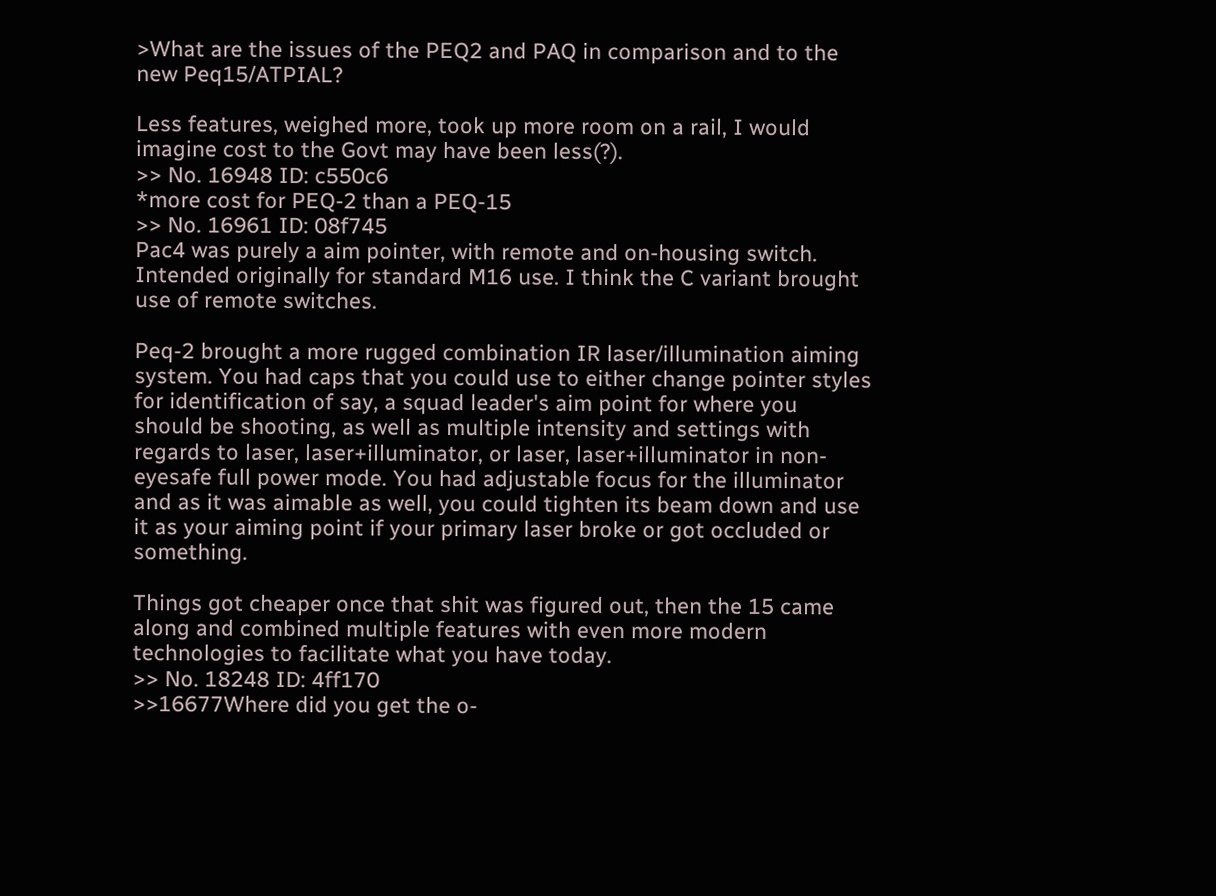>What are the issues of the PEQ2 and PAQ in comparison and to the new Peq15/ATPIAL?

Less features, weighed more, took up more room on a rail, I would imagine cost to the Govt may have been less(?).
>> No. 16948 ID: c550c6
*more cost for PEQ-2 than a PEQ-15
>> No. 16961 ID: 08f745
Pac4 was purely a aim pointer, with remote and on-housing switch. Intended originally for standard M16 use. I think the C variant brought use of remote switches.

Peq-2 brought a more rugged combination IR laser/illumination aiming system. You had caps that you could use to either change pointer styles for identification of say, a squad leader's aim point for where you should be shooting, as well as multiple intensity and settings with regards to laser, laser+illuminator, or laser, laser+illuminator in non-eyesafe full power mode. You had adjustable focus for the illuminator and as it was aimable as well, you could tighten its beam down and use it as your aiming point if your primary laser broke or got occluded or something.

Things got cheaper once that shit was figured out, then the 15 came along and combined multiple features with even more modern technologies to facilitate what you have today.
>> No. 18248 ID: 4ff170
>>16677Where did you get the o-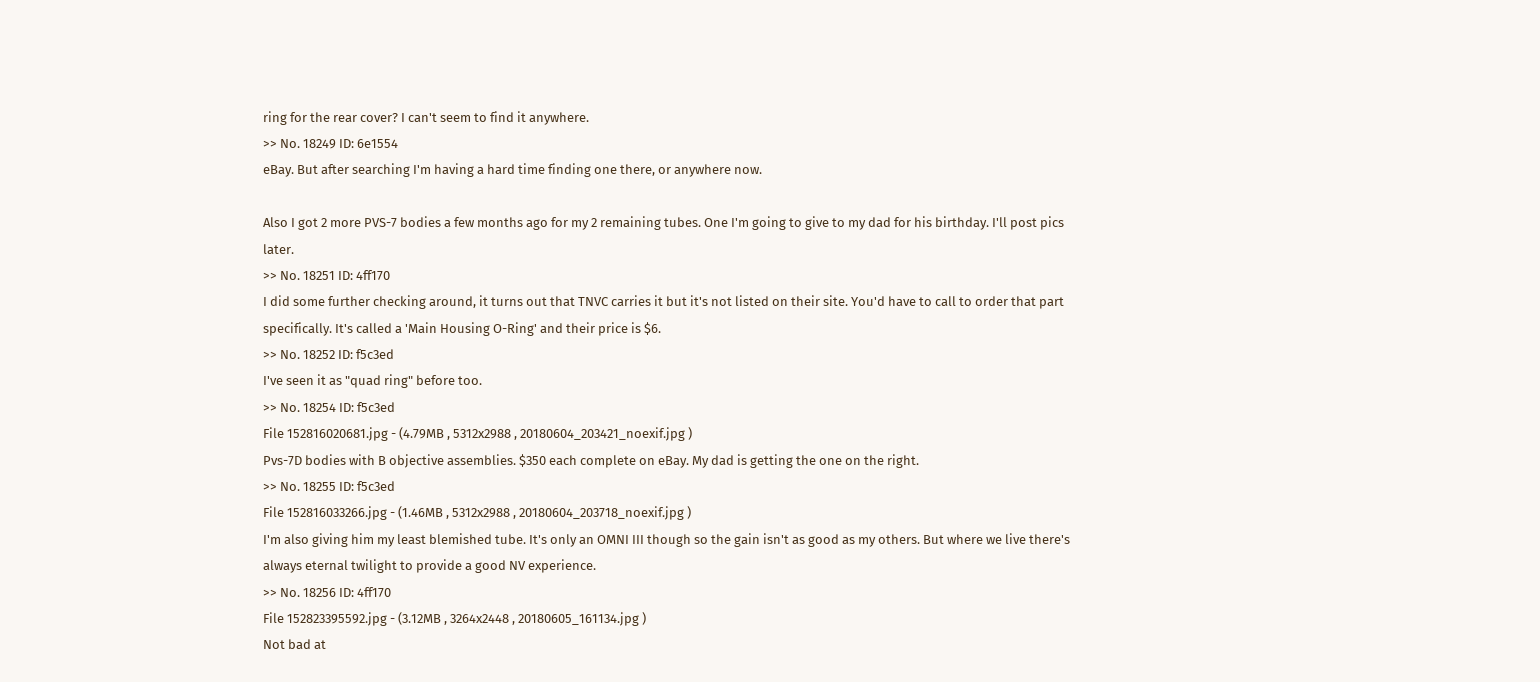ring for the rear cover? I can't seem to find it anywhere.
>> No. 18249 ID: 6e1554
eBay. But after searching I'm having a hard time finding one there, or anywhere now.

Also I got 2 more PVS-7 bodies a few months ago for my 2 remaining tubes. One I'm going to give to my dad for his birthday. I'll post pics later.
>> No. 18251 ID: 4ff170
I did some further checking around, it turns out that TNVC carries it but it's not listed on their site. You'd have to call to order that part specifically. It's called a 'Main Housing O-Ring' and their price is $6.
>> No. 18252 ID: f5c3ed
I've seen it as "quad ring" before too.
>> No. 18254 ID: f5c3ed
File 152816020681.jpg - (4.79MB , 5312x2988 , 20180604_203421_noexif.jpg )
Pvs-7D bodies with B objective assemblies. $350 each complete on eBay. My dad is getting the one on the right.
>> No. 18255 ID: f5c3ed
File 152816033266.jpg - (1.46MB , 5312x2988 , 20180604_203718_noexif.jpg )
I'm also giving him my least blemished tube. It's only an OMNI III though so the gain isn't as good as my others. But where we live there's always eternal twilight to provide a good NV experience.
>> No. 18256 ID: 4ff170
File 152823395592.jpg - (3.12MB , 3264x2448 , 20180605_161134.jpg )
Not bad at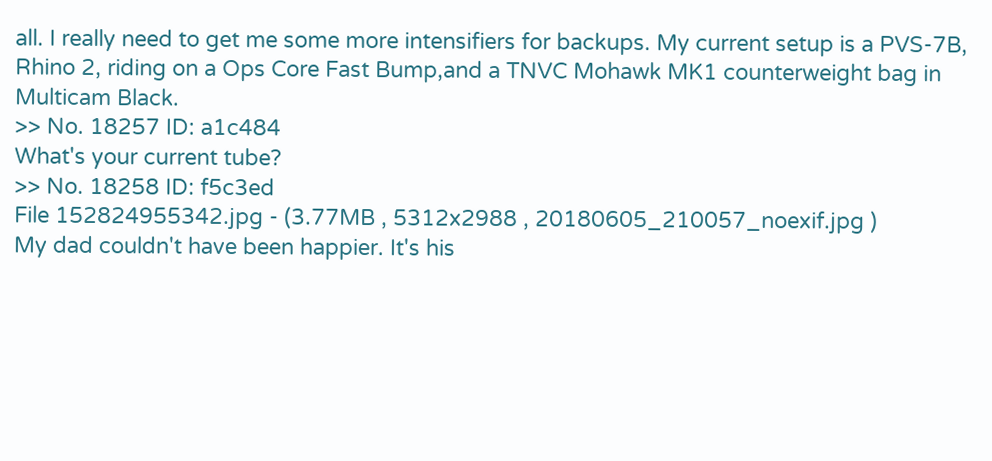all. I really need to get me some more intensifiers for backups. My current setup is a PVS-7B, Rhino 2, riding on a Ops Core Fast Bump,and a TNVC Mohawk MK1 counterweight bag in Multicam Black.
>> No. 18257 ID: a1c484
What's your current tube?
>> No. 18258 ID: f5c3ed
File 152824955342.jpg - (3.77MB , 5312x2988 , 20180605_210057_noexif.jpg )
My dad couldn't have been happier. It's his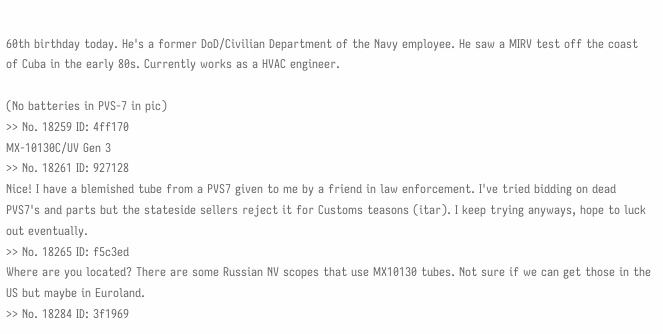60th birthday today. He's a former DoD/Civilian Department of the Navy employee. He saw a MIRV test off the coast of Cuba in the early 80s. Currently works as a HVAC engineer.

(No batteries in PVS-7 in pic)
>> No. 18259 ID: 4ff170
MX-10130C/UV Gen 3
>> No. 18261 ID: 927128
Nice! I have a blemished tube from a PVS7 given to me by a friend in law enforcement. I've tried bidding on dead PVS7's and parts but the stateside sellers reject it for Customs teasons (itar). I keep trying anyways, hope to luck out eventually.
>> No. 18265 ID: f5c3ed
Where are you located? There are some Russian NV scopes that use MX10130 tubes. Not sure if we can get those in the US but maybe in Euroland.
>> No. 18284 ID: 3f1969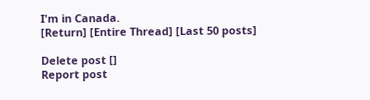I'm in Canada.
[Return] [Entire Thread] [Last 50 posts]

Delete post []
Report post